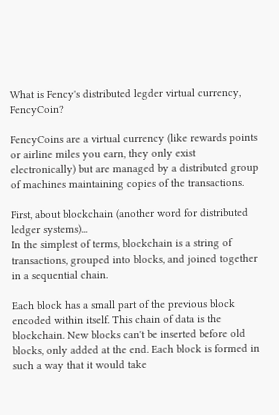What is Fency's distributed legder virtual currency, FencyCoin?

FencyCoins are a virtual currency (like rewards points or airline miles you earn, they only exist electronically) but are managed by a distributed group of machines maintaining copies of the transactions.

First, about blockchain (another word for distributed ledger systems)...
In the simplest of terms, blockchain is a string of transactions, grouped into blocks, and joined together in a sequential chain.

Each block has a small part of the previous block encoded within itself. This chain of data is the blockchain. New blocks can't be inserted before old blocks, only added at the end. Each block is formed in such a way that it would take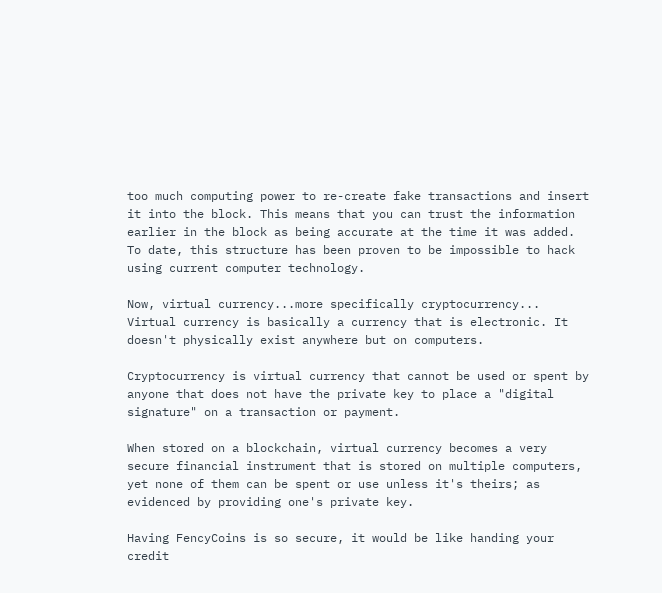too much computing power to re-create fake transactions and insert it into the block. This means that you can trust the information earlier in the block as being accurate at the time it was added. To date, this structure has been proven to be impossible to hack using current computer technology.

Now, virtual currency...more specifically cryptocurrency...
Virtual currency is basically a currency that is electronic. It doesn't physically exist anywhere but on computers.

Cryptocurrency is virtual currency that cannot be used or spent by anyone that does not have the private key to place a "digital signature" on a transaction or payment.

When stored on a blockchain, virtual currency becomes a very secure financial instrument that is stored on multiple computers, yet none of them can be spent or use unless it's theirs; as evidenced by providing one's private key.

Having FencyCoins is so secure, it would be like handing your credit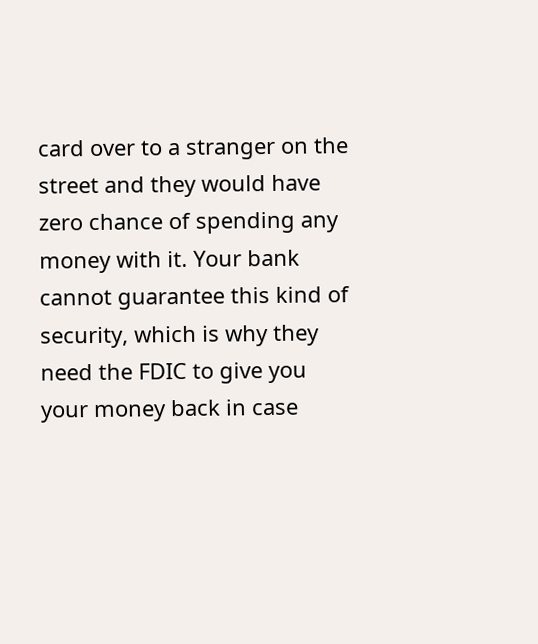card over to a stranger on the street and they would have zero chance of spending any money with it. Your bank cannot guarantee this kind of security, which is why they need the FDIC to give you your money back in case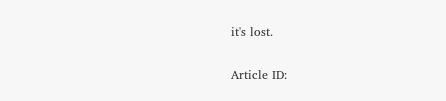it's lost.

Article ID: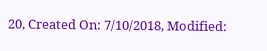20, Created On: 7/10/2018, Modified: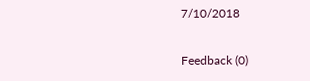7/10/2018

Feedback (0)